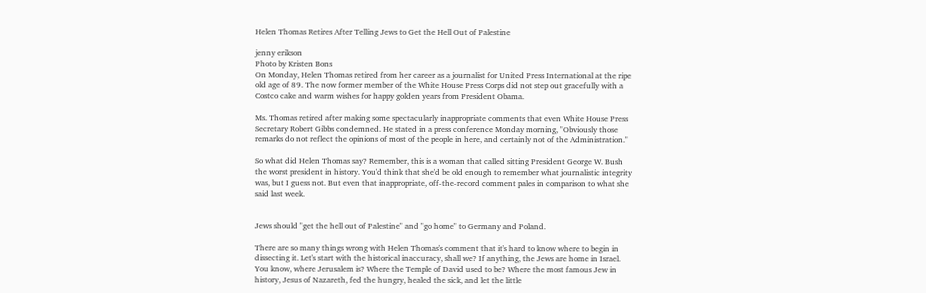Helen Thomas Retires After Telling Jews to Get the Hell Out of Palestine

jenny erikson
Photo by Kristen Bons
On Monday, Helen Thomas retired from her career as a journalist for United Press International at the ripe old age of 89. The now former member of the White House Press Corps did not step out gracefully with a Costco cake and warm wishes for happy golden years from President Obama.

Ms. Thomas retired after making some spectacularly inappropriate comments that even White House Press Secretary Robert Gibbs condemned. He stated in a press conference Monday morning, "Obviously those remarks do not reflect the opinions of most of the people in here, and certainly not of the Administration."

So what did Helen Thomas say? Remember, this is a woman that called sitting President George W. Bush the worst president in history. You'd think that she'd be old enough to remember what journalistic integrity was, but I guess not. But even that inappropriate, off-the-record comment pales in comparison to what she said last week.


Jews should "get the hell out of Palestine" and "go home" to Germany and Poland.

There are so many things wrong with Helen Thomas's comment that it's hard to know where to begin in dissecting it. Let's start with the historical inaccuracy, shall we? If anything, the Jews are home in Israel. You know, where Jerusalem is? Where the Temple of David used to be? Where the most famous Jew in history, Jesus of Nazareth, fed the hungry, healed the sick, and let the little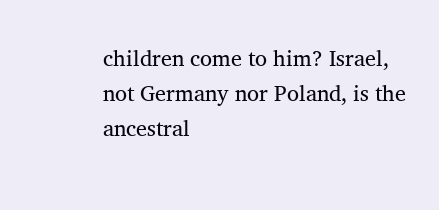children come to him? Israel, not Germany nor Poland, is the ancestral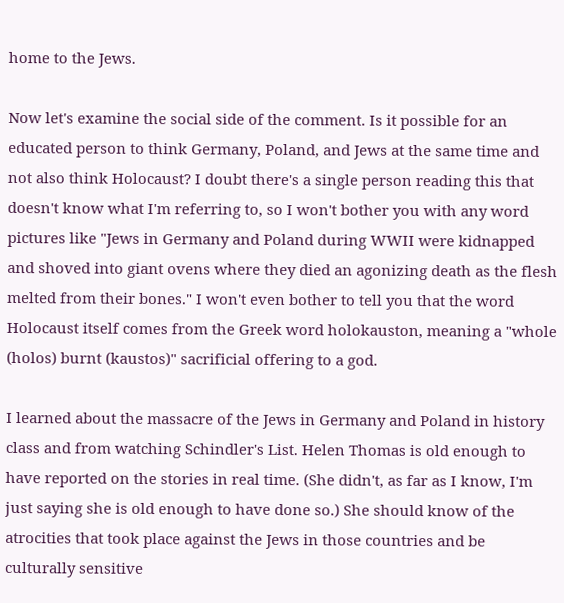home to the Jews.

Now let's examine the social side of the comment. Is it possible for an educated person to think Germany, Poland, and Jews at the same time and not also think Holocaust? I doubt there's a single person reading this that doesn't know what I'm referring to, so I won't bother you with any word pictures like "Jews in Germany and Poland during WWII were kidnapped and shoved into giant ovens where they died an agonizing death as the flesh melted from their bones." I won't even bother to tell you that the word Holocaust itself comes from the Greek word holokauston, meaning a "whole (holos) burnt (kaustos)" sacrificial offering to a god.

I learned about the massacre of the Jews in Germany and Poland in history class and from watching Schindler's List. Helen Thomas is old enough to have reported on the stories in real time. (She didn't, as far as I know, I'm just saying she is old enough to have done so.) She should know of the atrocities that took place against the Jews in those countries and be culturally sensitive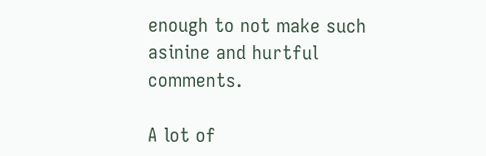enough to not make such asinine and hurtful comments.

A lot of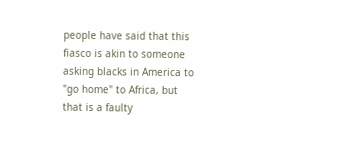people have said that this fiasco is akin to someone asking blacks in America to "go home" to Africa, but that is a faulty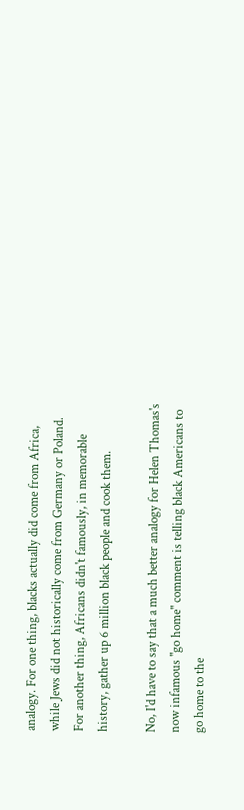analogy. For one thing, blacks actually did come from Africa, while Jews did not historically come from Germany or Poland. For another thing, Africans didn't famously, in memorable history, gather up 6 million black people and cook them.

No, I'd have to say that a much better analogy for Helen Thomas's now infamous "go home" comment is telling black Americans to go home to the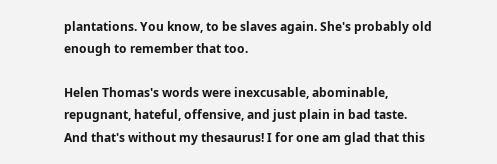plantations. You know, to be slaves again. She's probably old enough to remember that too.

Helen Thomas's words were inexcusable, abominable, repugnant, hateful, offensive, and just plain in bad taste. And that's without my thesaurus! I for one am glad that this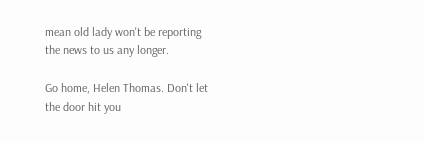mean old lady won't be reporting the news to us any longer.

Go home, Helen Thomas. Don't let the door hit you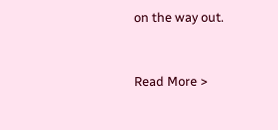on the way out.


Read More >